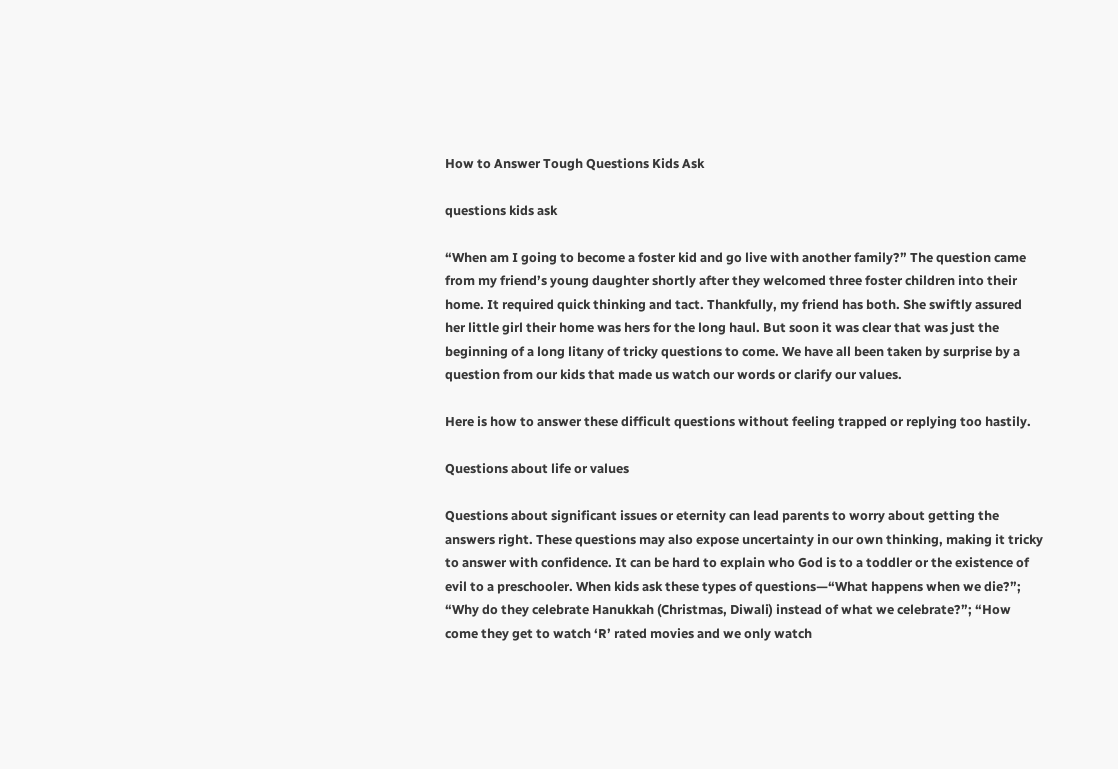How to Answer Tough Questions Kids Ask

questions kids ask

“When am I going to become a foster kid and go live with another family?” The question came from my friend’s young daughter shortly after they welcomed three foster children into their home. It required quick thinking and tact. Thankfully, my friend has both. She swiftly assured her little girl their home was hers for the long haul. But soon it was clear that was just the beginning of a long litany of tricky questions to come. We have all been taken by surprise by a question from our kids that made us watch our words or clarify our values.

Here is how to answer these difficult questions without feeling trapped or replying too hastily.

Questions about life or values

Questions about significant issues or eternity can lead parents to worry about getting the answers right. These questions may also expose uncertainty in our own thinking, making it tricky to answer with confidence. It can be hard to explain who God is to a toddler or the existence of evil to a preschooler. When kids ask these types of questions—“What happens when we die?”; “Why do they celebrate Hanukkah (Christmas, Diwali) instead of what we celebrate?”; “How come they get to watch ‘R’ rated movies and we only watch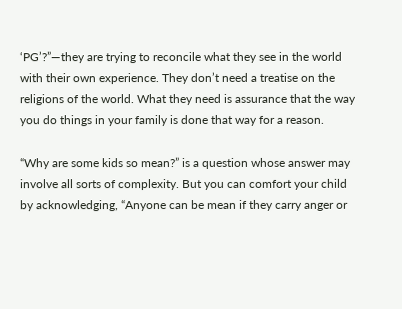‘PG’?”—they are trying to reconcile what they see in the world with their own experience. They don’t need a treatise on the religions of the world. What they need is assurance that the way you do things in your family is done that way for a reason.

“Why are some kids so mean?” is a question whose answer may involve all sorts of complexity. But you can comfort your child by acknowledging, “Anyone can be mean if they carry anger or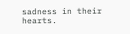sadness in their hearts.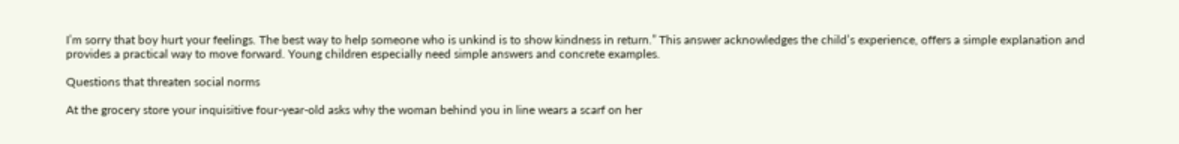I’m sorry that boy hurt your feelings. The best way to help someone who is unkind is to show kindness in return.” This answer acknowledges the child’s experience, offers a simple explanation and provides a practical way to move forward. Young children especially need simple answers and concrete examples.

Questions that threaten social norms

At the grocery store your inquisitive four-year-old asks why the woman behind you in line wears a scarf on her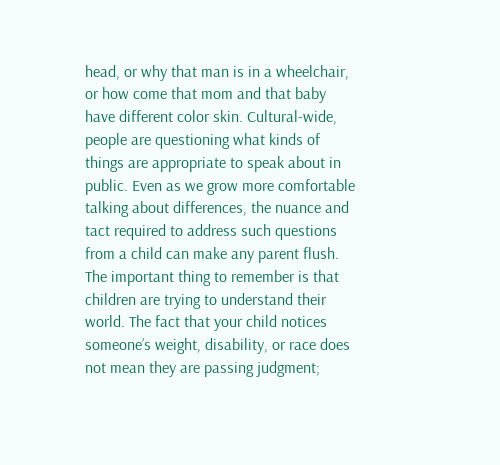head, or why that man is in a wheelchair, or how come that mom and that baby have different color skin. Cultural-wide, people are questioning what kinds of things are appropriate to speak about in public. Even as we grow more comfortable talking about differences, the nuance and tact required to address such questions from a child can make any parent flush. The important thing to remember is that children are trying to understand their world. The fact that your child notices someone’s weight, disability, or race does not mean they are passing judgment;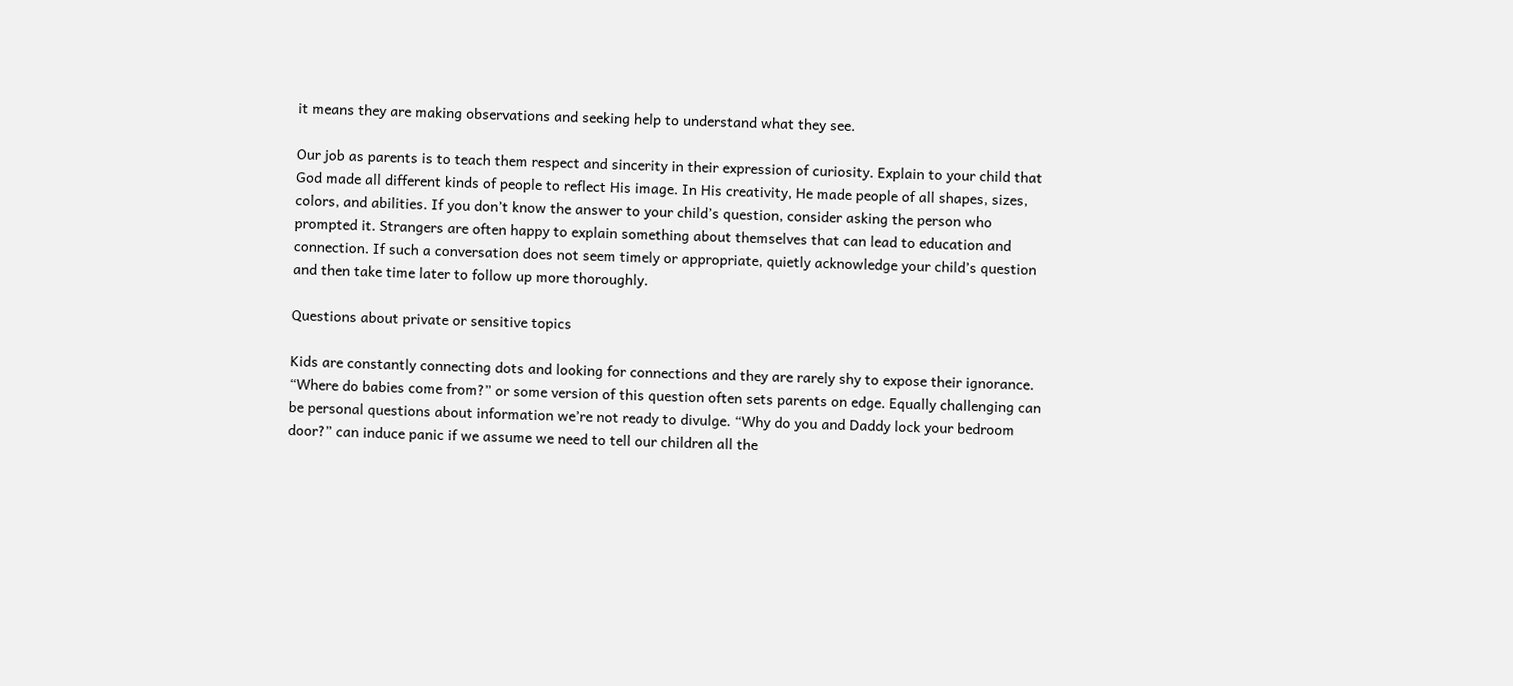it means they are making observations and seeking help to understand what they see.

Our job as parents is to teach them respect and sincerity in their expression of curiosity. Explain to your child that God made all different kinds of people to reflect His image. In His creativity, He made people of all shapes, sizes, colors, and abilities. If you don’t know the answer to your child’s question, consider asking the person who prompted it. Strangers are often happy to explain something about themselves that can lead to education and connection. If such a conversation does not seem timely or appropriate, quietly acknowledge your child’s question and then take time later to follow up more thoroughly.

Questions about private or sensitive topics

Kids are constantly connecting dots and looking for connections and they are rarely shy to expose their ignorance. “Where do babies come from?” or some version of this question often sets parents on edge. Equally challenging can be personal questions about information we’re not ready to divulge. “Why do you and Daddy lock your bedroom door?” can induce panic if we assume we need to tell our children all the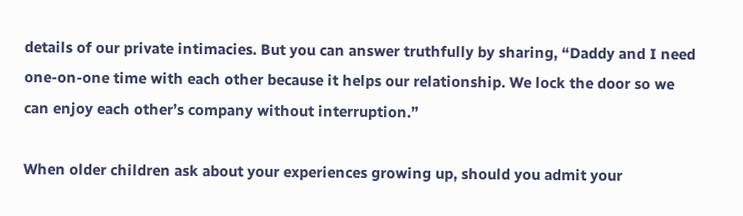details of our private intimacies. But you can answer truthfully by sharing, “Daddy and I need one-on-one time with each other because it helps our relationship. We lock the door so we can enjoy each other’s company without interruption.”

When older children ask about your experiences growing up, should you admit your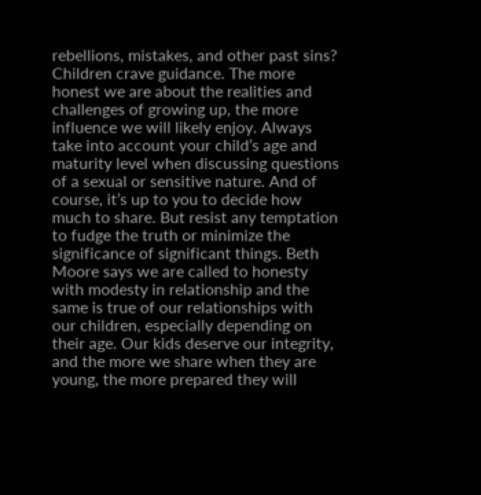rebellions, mistakes, and other past sins? Children crave guidance. The more honest we are about the realities and challenges of growing up, the more influence we will likely enjoy. Always take into account your child’s age and maturity level when discussing questions of a sexual or sensitive nature. And of course, it’s up to you to decide how much to share. But resist any temptation to fudge the truth or minimize the significance of significant things. Beth Moore says we are called to honesty with modesty in relationship and the same is true of our relationships with our children, especially depending on their age. Our kids deserve our integrity, and the more we share when they are young, the more prepared they will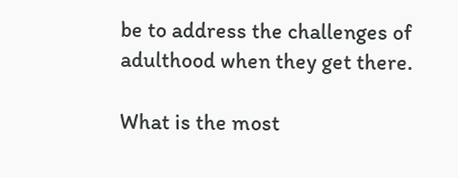be to address the challenges of adulthood when they get there.

What is the most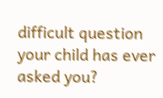difficult question your child has ever asked you?